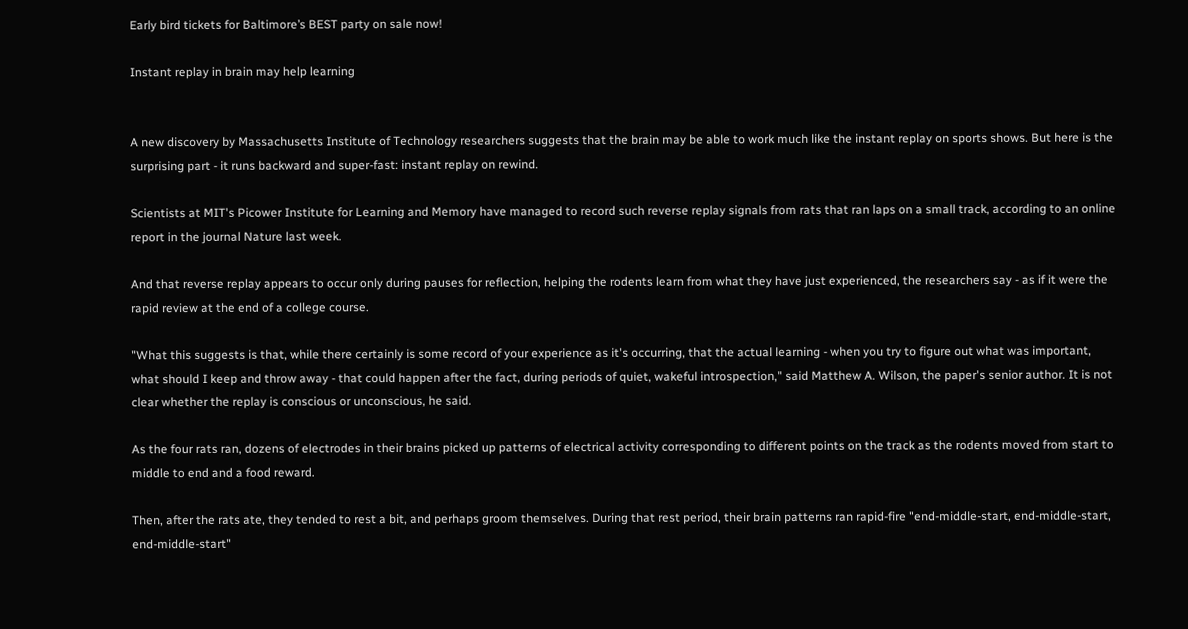Early bird tickets for Baltimore’s BEST party on sale now!

Instant replay in brain may help learning


A new discovery by Massachusetts Institute of Technology researchers suggests that the brain may be able to work much like the instant replay on sports shows. But here is the surprising part - it runs backward and super-fast: instant replay on rewind.

Scientists at MIT's Picower Institute for Learning and Memory have managed to record such reverse replay signals from rats that ran laps on a small track, according to an online report in the journal Nature last week.

And that reverse replay appears to occur only during pauses for reflection, helping the rodents learn from what they have just experienced, the researchers say - as if it were the rapid review at the end of a college course.

"What this suggests is that, while there certainly is some record of your experience as it's occurring, that the actual learning - when you try to figure out what was important, what should I keep and throw away - that could happen after the fact, during periods of quiet, wakeful introspection," said Matthew A. Wilson, the paper's senior author. It is not clear whether the replay is conscious or unconscious, he said.

As the four rats ran, dozens of electrodes in their brains picked up patterns of electrical activity corresponding to different points on the track as the rodents moved from start to middle to end and a food reward.

Then, after the rats ate, they tended to rest a bit, and perhaps groom themselves. During that rest period, their brain patterns ran rapid-fire "end-middle-start, end-middle-start, end-middle-start"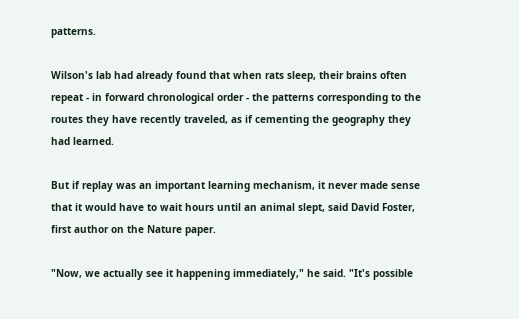patterns.

Wilson's lab had already found that when rats sleep, their brains often repeat - in forward chronological order - the patterns corresponding to the routes they have recently traveled, as if cementing the geography they had learned.

But if replay was an important learning mechanism, it never made sense that it would have to wait hours until an animal slept, said David Foster, first author on the Nature paper.

"Now, we actually see it happening immediately," he said. "It's possible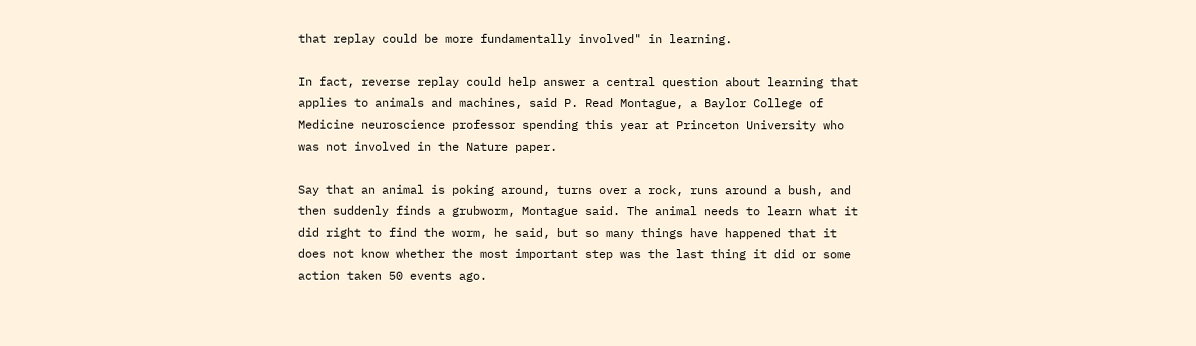that replay could be more fundamentally involved" in learning.

In fact, reverse replay could help answer a central question about learning that applies to animals and machines, said P. Read Montague, a Baylor College of Medicine neuroscience professor spending this year at Princeton University who was not involved in the Nature paper.

Say that an animal is poking around, turns over a rock, runs around a bush, and then suddenly finds a grubworm, Montague said. The animal needs to learn what it did right to find the worm, he said, but so many things have happened that it does not know whether the most important step was the last thing it did or some action taken 50 events ago.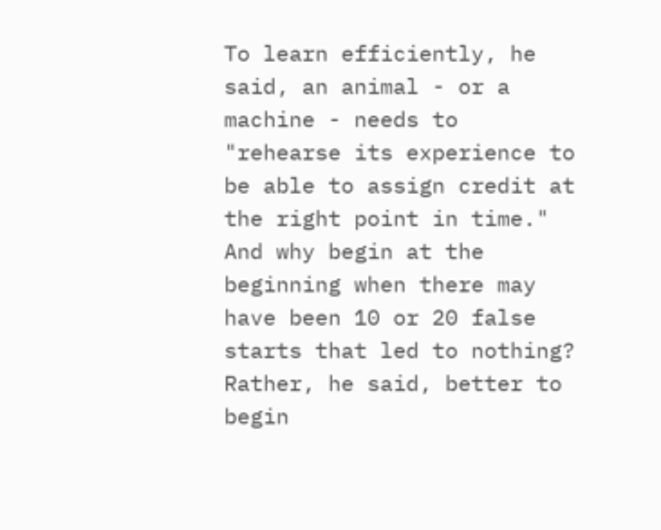To learn efficiently, he said, an animal - or a machine - needs to "rehearse its experience to be able to assign credit at the right point in time." And why begin at the beginning when there may have been 10 or 20 false starts that led to nothing? Rather, he said, better to begin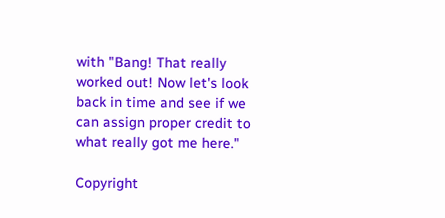with "Bang! That really worked out! Now let's look back in time and see if we can assign proper credit to what really got me here."

Copyright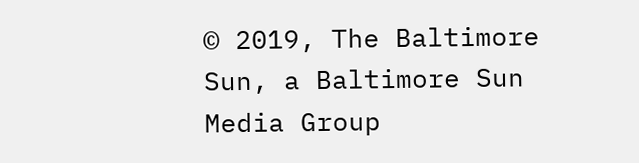© 2019, The Baltimore Sun, a Baltimore Sun Media Group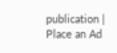publication | Place an Ad